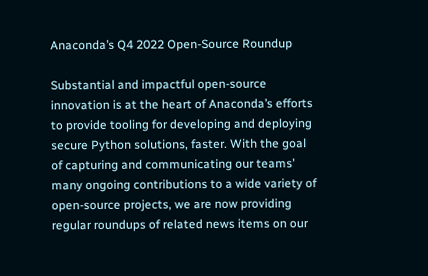Anaconda’s Q4 2022 Open-Source Roundup

Substantial and impactful open-source innovation is at the heart of Anaconda’s efforts to provide tooling for developing and deploying secure Python solutions, faster. With the goal of capturing and communicating our teams’ many ongoing contributions to a wide variety of open-source projects, we are now providing regular roundups of related news items on our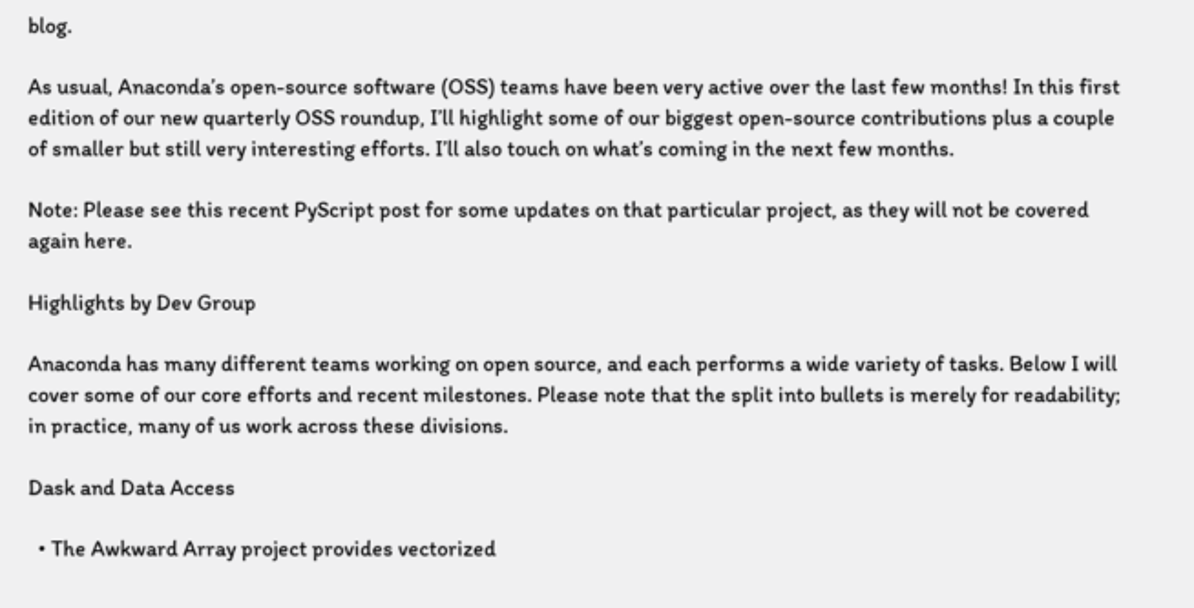blog.

As usual, Anaconda’s open-source software (OSS) teams have been very active over the last few months! In this first edition of our new quarterly OSS roundup, I’ll highlight some of our biggest open-source contributions plus a couple of smaller but still very interesting efforts. I’ll also touch on what’s coming in the next few months.

Note: Please see this recent PyScript post for some updates on that particular project, as they will not be covered again here.

Highlights by Dev Group

Anaconda has many different teams working on open source, and each performs a wide variety of tasks. Below I will cover some of our core efforts and recent milestones. Please note that the split into bullets is merely for readability; in practice, many of us work across these divisions.

Dask and Data Access

  • The Awkward Array project provides vectorized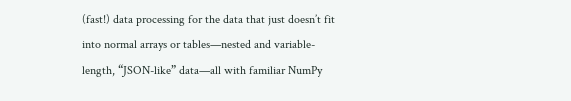(fast!) data processing for the data that just doesn’t fit into normal arrays or tables—nested and variable-length, “JSON-like” data—all with familiar NumPy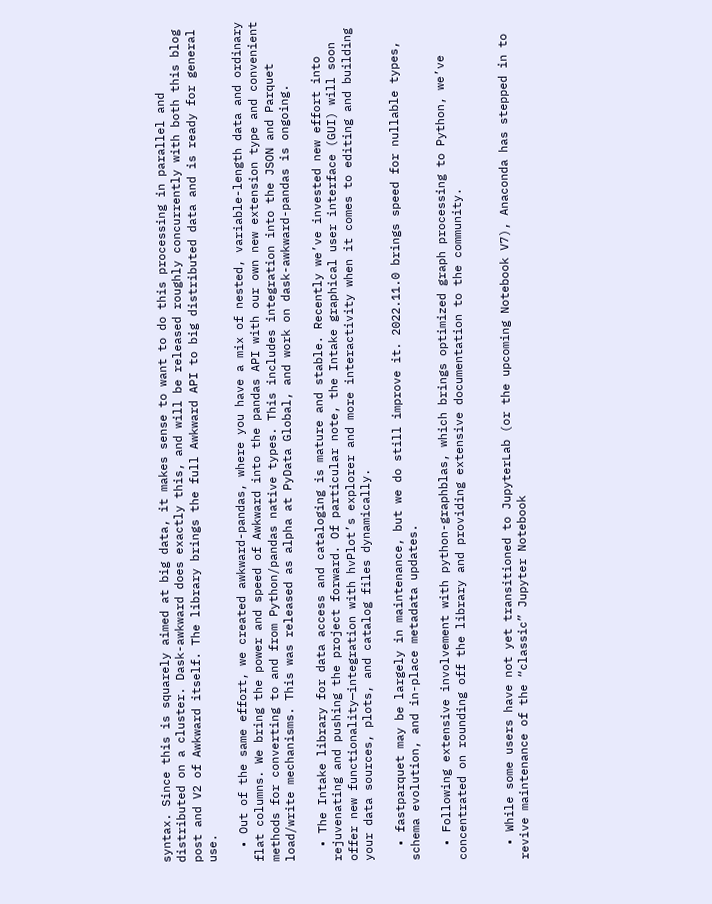syntax. Since this is squarely aimed at big data, it makes sense to want to do this processing in parallel and distributed on a cluster. Dask-awkward does exactly this, and will be released roughly concurrently with both this blog post and V2 of Awkward itself. The library brings the full Awkward API to big distributed data and is ready for general use.

  • Out of the same effort, we created awkward-pandas, where you have a mix of nested, variable-length data and ordinary flat columns. We bring the power and speed of Awkward into the pandas API with our own new extension type and convenient methods for converting to and from Python/pandas native types. This includes integration into the JSON and Parquet load/write mechanisms. This was released as alpha at PyData Global, and work on dask-awkward-pandas is ongoing.

  • The Intake library for data access and cataloging is mature and stable. Recently we’ve invested new effort into rejuvenating and pushing the project forward. Of particular note, the Intake graphical user interface (GUI) will soon offer new functionality—integration with hvPlot’s explorer and more interactivity when it comes to editing and building your data sources, plots, and catalog files dynamically.

  • fastparquet may be largely in maintenance, but we do still improve it. 2022.11.0 brings speed for nullable types, schema evolution, and in-place metadata updates.

  • Following extensive involvement with python-graphblas, which brings optimized graph processing to Python, we’ve concentrated on rounding off the library and providing extensive documentation to the community.


  • While some users have not yet transitioned to JupyterLab (or the upcoming Notebook V7), Anaconda has stepped in to revive maintenance of the “classic” Jupyter Notebook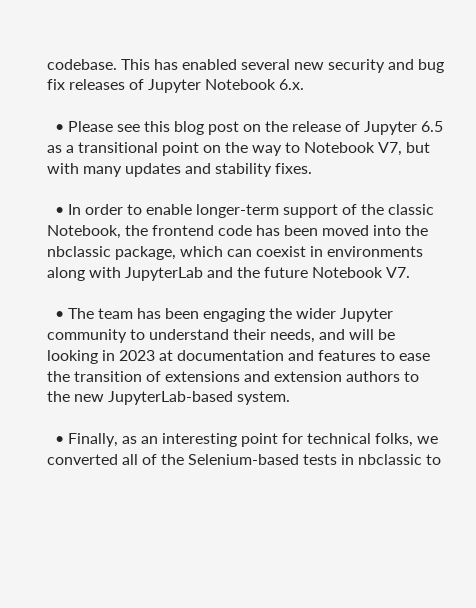codebase. This has enabled several new security and bug fix releases of Jupyter Notebook 6.x.

  • Please see this blog post on the release of Jupyter 6.5 as a transitional point on the way to Notebook V7, but with many updates and stability fixes.

  • In order to enable longer-term support of the classic Notebook, the frontend code has been moved into the nbclassic package, which can coexist in environments along with JupyterLab and the future Notebook V7.

  • The team has been engaging the wider Jupyter community to understand their needs, and will be looking in 2023 at documentation and features to ease the transition of extensions and extension authors to the new JupyterLab-based system.

  • Finally, as an interesting point for technical folks, we converted all of the Selenium-based tests in nbclassic to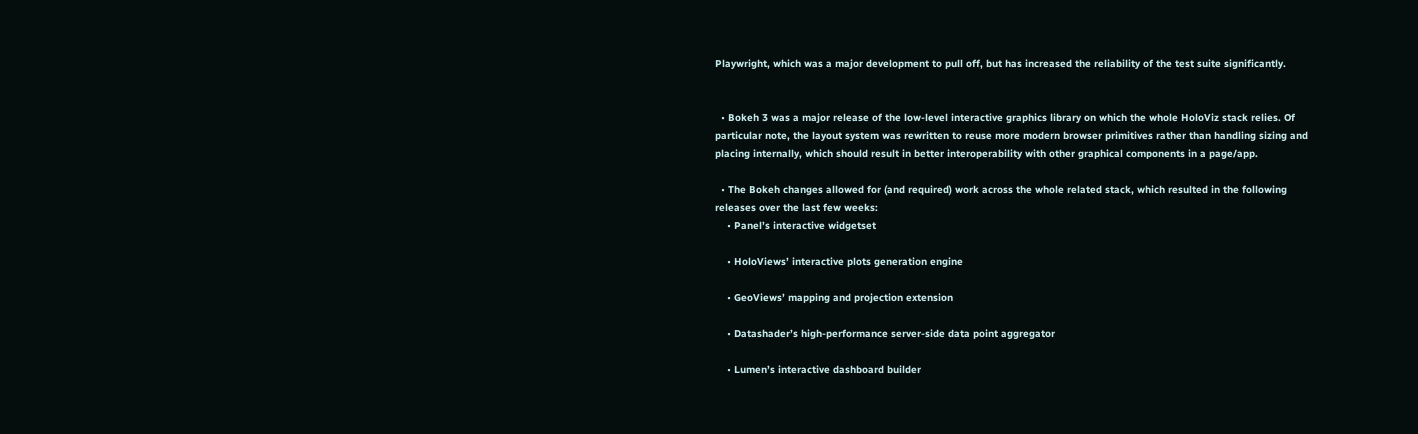Playwright, which was a major development to pull off, but has increased the reliability of the test suite significantly.


  • Bokeh 3 was a major release of the low-level interactive graphics library on which the whole HoloViz stack relies. Of particular note, the layout system was rewritten to reuse more modern browser primitives rather than handling sizing and placing internally, which should result in better interoperability with other graphical components in a page/app.

  • The Bokeh changes allowed for (and required) work across the whole related stack, which resulted in the following releases over the last few weeks:
    • Panel’s interactive widgetset

    • HoloViews’ interactive plots generation engine

    • GeoViews’ mapping and projection extension

    • Datashader’s high-performance server-side data point aggregator

    • Lumen’s interactive dashboard builder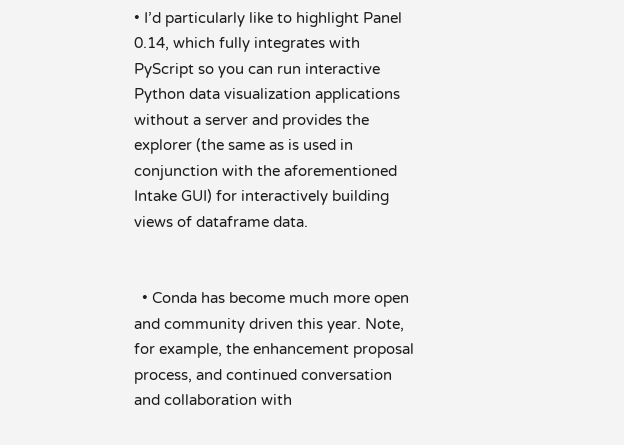• I’d particularly like to highlight Panel 0.14, which fully integrates with PyScript so you can run interactive Python data visualization applications without a server and provides the explorer (the same as is used in conjunction with the aforementioned Intake GUI) for interactively building views of dataframe data.


  • Conda has become much more open and community driven this year. Note, for example, the enhancement proposal process, and continued conversation and collaboration with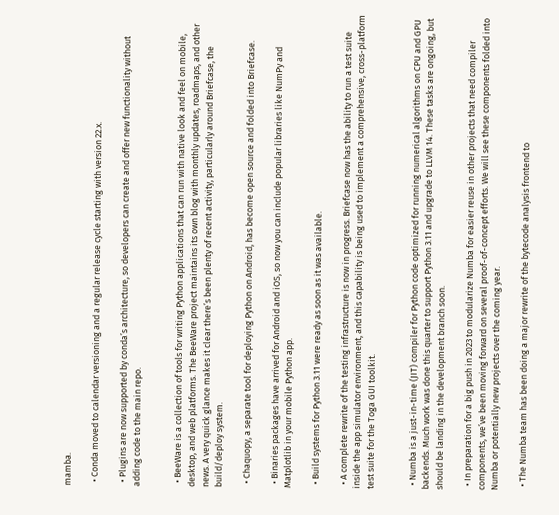mamba.

  • Conda moved to calendar versioning and a regular release cycle starting with version 22.x.

  • Plugins are now supported by conda’s architecture, so developers can create and offer new functionality without adding code to the main repo.


  • BeeWare is a collection of tools for writing Python applications that can run with native look and feel on mobile, desktop, and web platforms. The BeeWare project maintains its own blog with monthly updates, roadmaps, and other news. A very quick glance makes it clear there’s been plenty of recent activity, particularly around Briefcase, the build/deploy system.

  • Chaquopy, a separate tool for deploying Python on Android, has become open source and folded into Briefcase.

  • Binaries packages have arrived for Android and iOS, so now you can include popular libraries like NumPy and Matplotlib in your mobile Python app.

  • Build systems for Python 3.11 were ready as soon as it was available.

  • A complete rewrite of the testing infrastructure is now in progress. Briefcase now has the ability to run a test suite inside the app simulator environment, and this capability is being used to implement a comprehensive, cross-platform test suite for the Toga GUI toolkit.


  • Numba is a just-in-time (JIT) compiler for Python code optimized for running numerical algorithms on CPU and GPU backends. Much work was done this quarter to support Python 3.11 and upgrade to LLVM 14. These tasks are ongoing, but should be landing in the development branch soon.

  • In preparation for a big push in 2023 to modularize Numba for easier reuse in other projects that need compiler components, we’ve been moving forward on several proof-of-concept efforts. We will see these components folded into Numba or potentially new projects over the coming year.

  • The Numba team has been doing a major rewrite of the bytecode analysis frontend to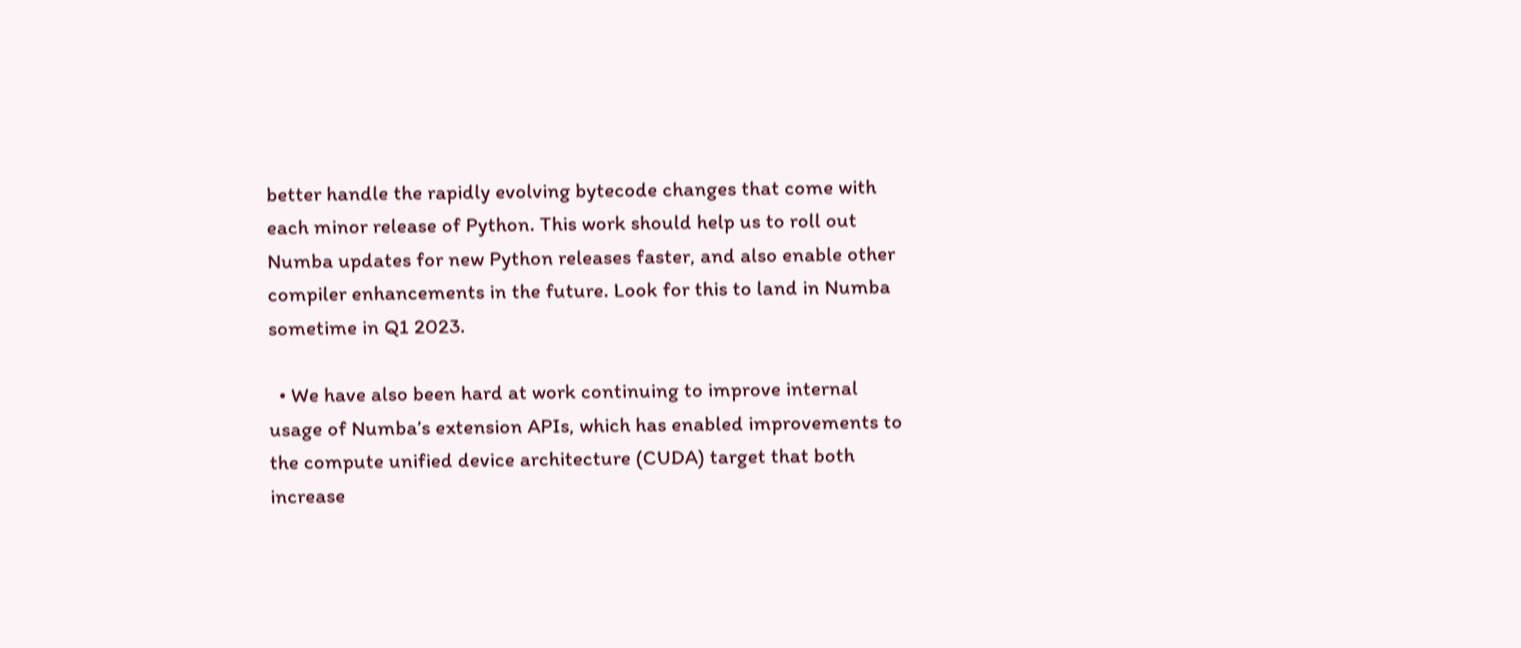better handle the rapidly evolving bytecode changes that come with each minor release of Python. This work should help us to roll out Numba updates for new Python releases faster, and also enable other compiler enhancements in the future. Look for this to land in Numba sometime in Q1 2023.

  • We have also been hard at work continuing to improve internal usage of Numba’s extension APIs, which has enabled improvements to the compute unified device architecture (CUDA) target that both increase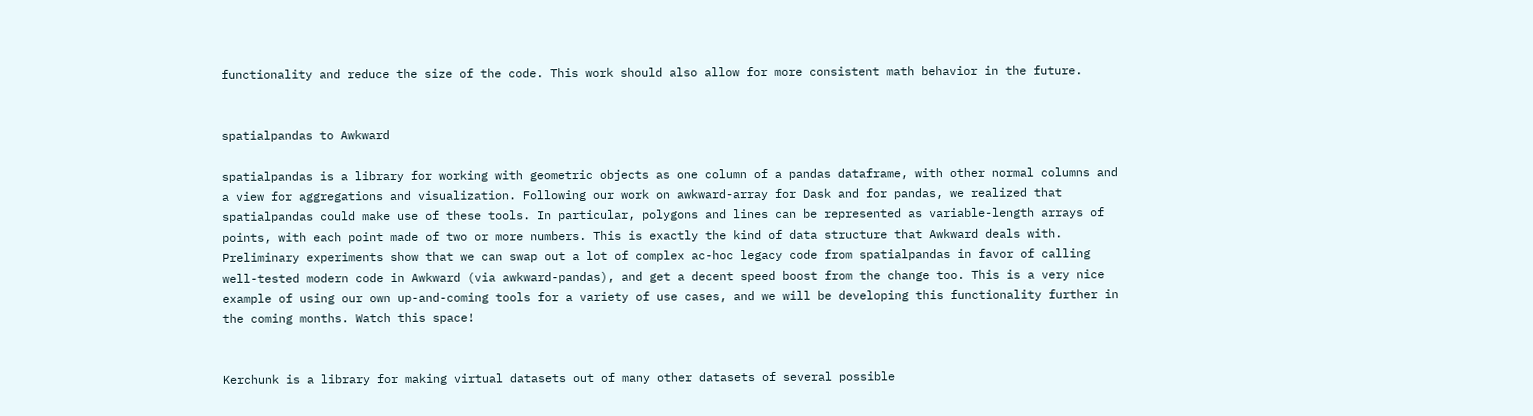functionality and reduce the size of the code. This work should also allow for more consistent math behavior in the future.


spatialpandas to Awkward

spatialpandas is a library for working with geometric objects as one column of a pandas dataframe, with other normal columns and a view for aggregations and visualization. Following our work on awkward-array for Dask and for pandas, we realized that spatialpandas could make use of these tools. In particular, polygons and lines can be represented as variable-length arrays of points, with each point made of two or more numbers. This is exactly the kind of data structure that Awkward deals with. Preliminary experiments show that we can swap out a lot of complex ac-hoc legacy code from spatialpandas in favor of calling well-tested modern code in Awkward (via awkward-pandas), and get a decent speed boost from the change too. This is a very nice example of using our own up-and-coming tools for a variety of use cases, and we will be developing this functionality further in the coming months. Watch this space!


Kerchunk is a library for making virtual datasets out of many other datasets of several possible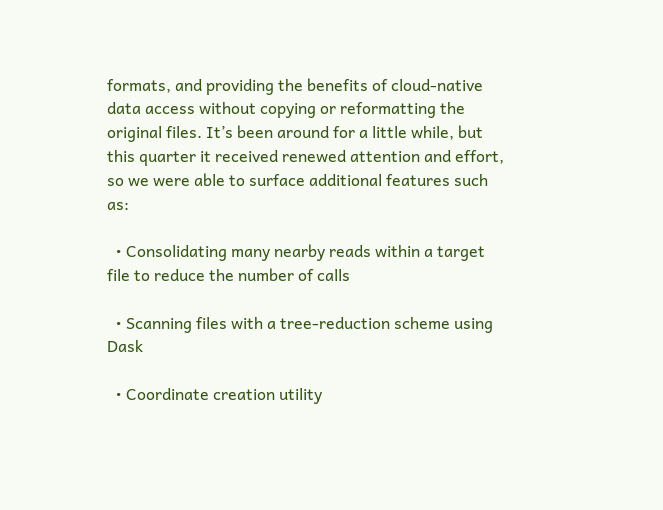formats, and providing the benefits of cloud-native data access without copying or reformatting the original files. It’s been around for a little while, but this quarter it received renewed attention and effort, so we were able to surface additional features such as:

  • Consolidating many nearby reads within a target file to reduce the number of calls

  • Scanning files with a tree-reduction scheme using Dask

  • Coordinate creation utility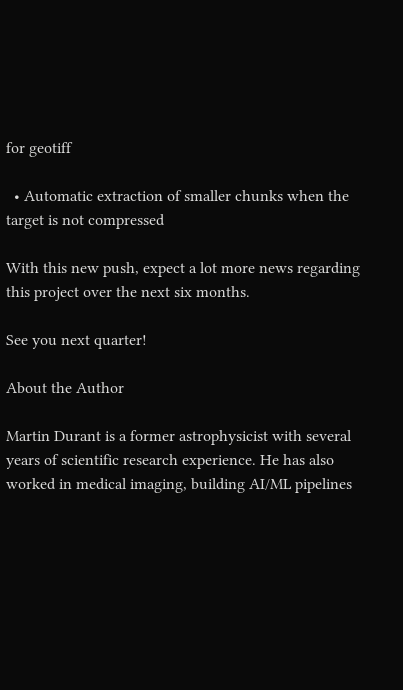for geotiff

  • Automatic extraction of smaller chunks when the target is not compressed

With this new push, expect a lot more news regarding this project over the next six months.

See you next quarter!

About the Author

Martin Durant is a former astrophysicist with several years of scientific research experience. He has also worked in medical imaging, building AI/ML pipelines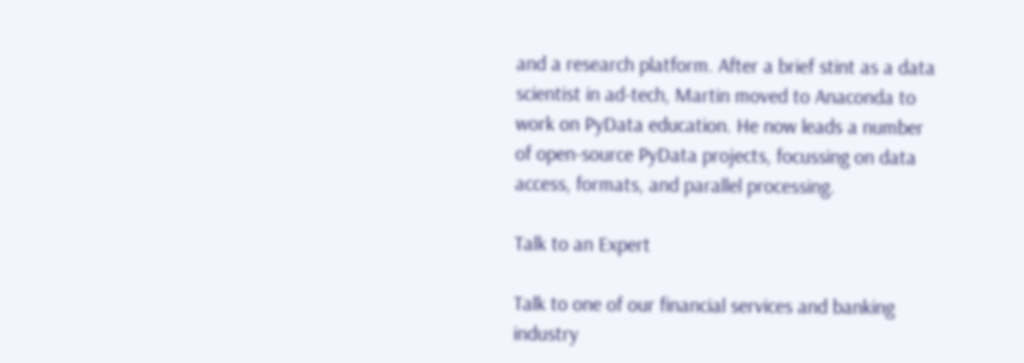and a research platform. After a brief stint as a data scientist in ad-tech, Martin moved to Anaconda to work on PyData education. He now leads a number of open-source PyData projects, focussing on data access, formats, and parallel processing.

Talk to an Expert

Talk to one of our financial services and banking industry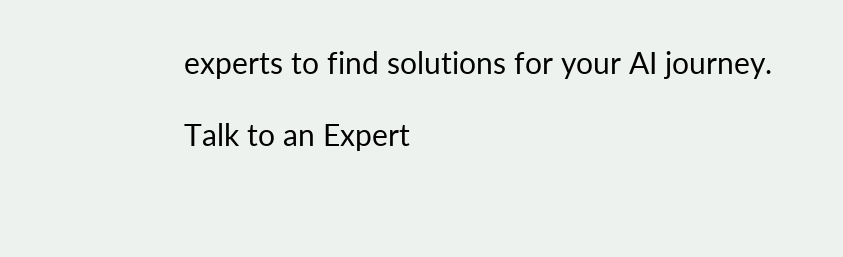experts to find solutions for your AI journey.

Talk to an Expert